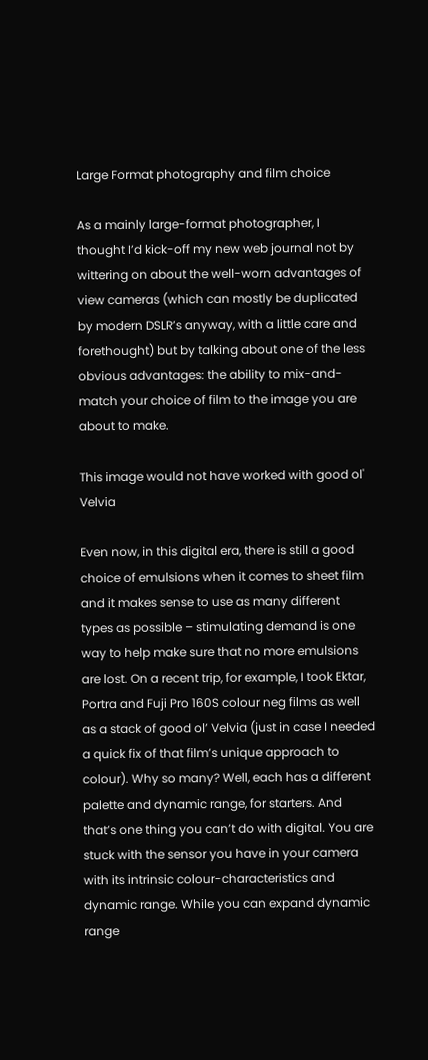Large Format photography and film choice

As a mainly large-format photographer, I thought I’d kick-off my new web journal not by wittering on about the well-worn advantages of view cameras (which can mostly be duplicated by modern DSLR’s anyway, with a little care and forethought) but by talking about one of the less obvious advantages: the ability to mix-and-match your choice of film to the image you are about to make.

This image would not have worked with good ol' Velvia

Even now, in this digital era, there is still a good choice of emulsions when it comes to sheet film and it makes sense to use as many different types as possible – stimulating demand is one way to help make sure that no more emulsions are lost. On a recent trip, for example, I took Ektar, Portra and Fuji Pro 160S colour neg films as well as a stack of good ol’ Velvia (just in case I needed a quick fix of that film’s unique approach to colour). Why so many? Well, each has a different palette and dynamic range, for starters. And that’s one thing you can’t do with digital. You are stuck with the sensor you have in your camera with its intrinsic colour-characteristics and dynamic range. While you can expand dynamic range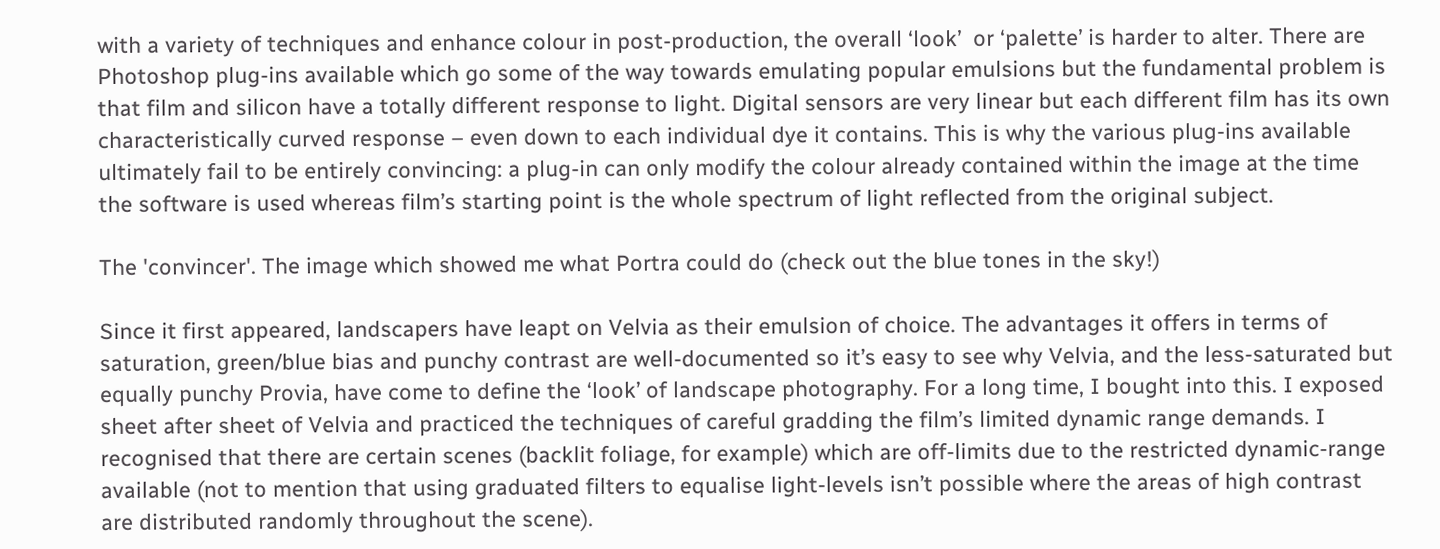with a variety of techniques and enhance colour in post-production, the overall ‘look’  or ‘palette’ is harder to alter. There are Photoshop plug-ins available which go some of the way towards emulating popular emulsions but the fundamental problem is that film and silicon have a totally different response to light. Digital sensors are very linear but each different film has its own characteristically curved response – even down to each individual dye it contains. This is why the various plug-ins available ultimately fail to be entirely convincing: a plug-in can only modify the colour already contained within the image at the time the software is used whereas film’s starting point is the whole spectrum of light reflected from the original subject.

The 'convincer'. The image which showed me what Portra could do (check out the blue tones in the sky!)

Since it first appeared, landscapers have leapt on Velvia as their emulsion of choice. The advantages it offers in terms of saturation, green/blue bias and punchy contrast are well-documented so it’s easy to see why Velvia, and the less-saturated but equally punchy Provia, have come to define the ‘look’ of landscape photography. For a long time, I bought into this. I exposed sheet after sheet of Velvia and practiced the techniques of careful gradding the film’s limited dynamic range demands. I recognised that there are certain scenes (backlit foliage, for example) which are off-limits due to the restricted dynamic-range available (not to mention that using graduated filters to equalise light-levels isn’t possible where the areas of high contrast are distributed randomly throughout the scene).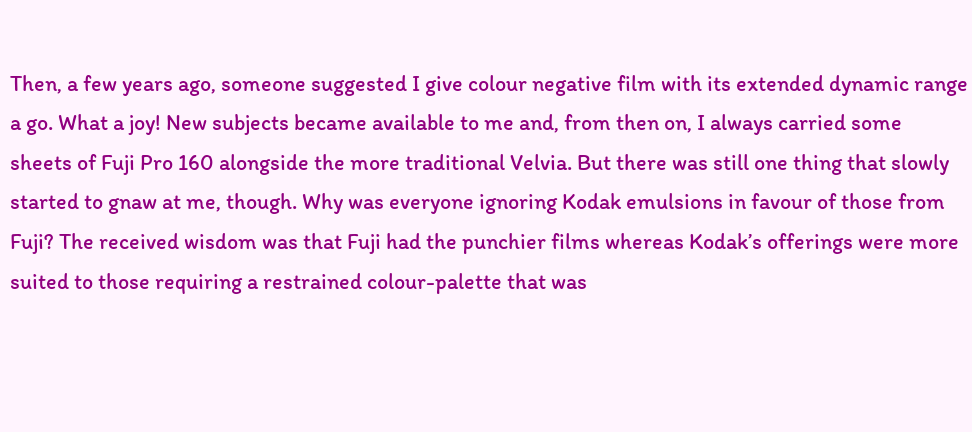Then, a few years ago, someone suggested I give colour negative film with its extended dynamic range a go. What a joy! New subjects became available to me and, from then on, I always carried some sheets of Fuji Pro 160 alongside the more traditional Velvia. But there was still one thing that slowly started to gnaw at me, though. Why was everyone ignoring Kodak emulsions in favour of those from Fuji? The received wisdom was that Fuji had the punchier films whereas Kodak’s offerings were more suited to those requiring a restrained colour-palette that was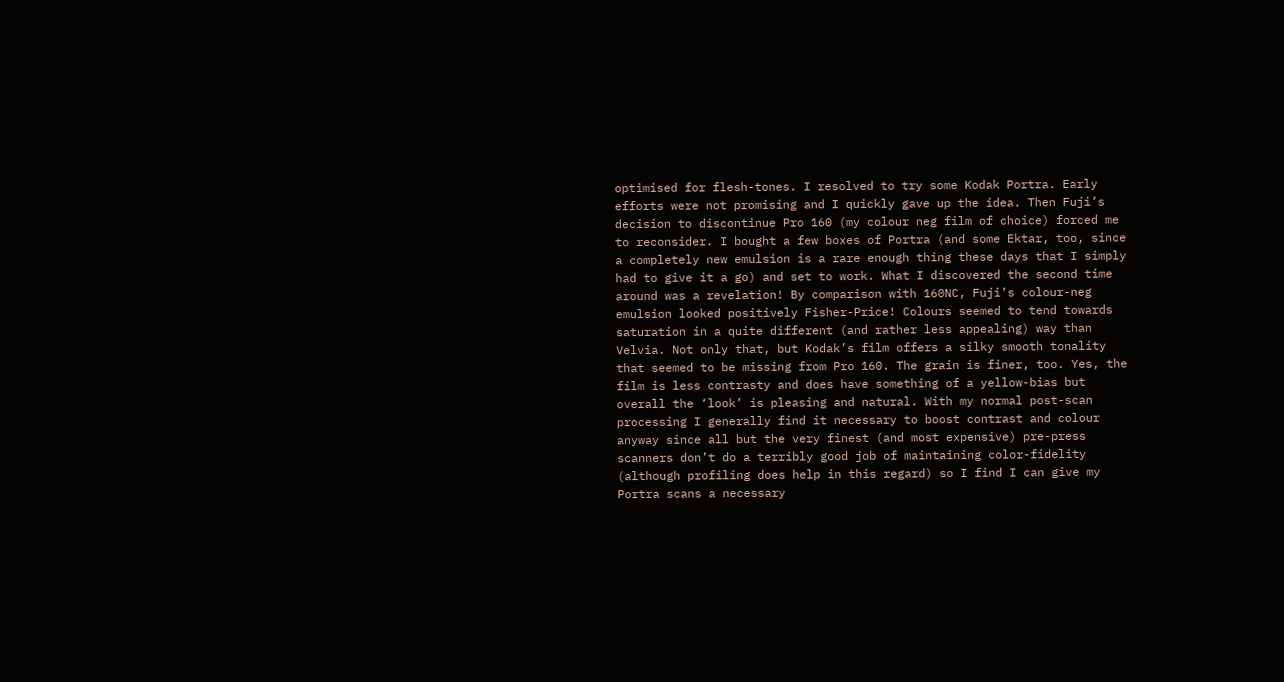optimised for flesh-tones. I resolved to try some Kodak Portra. Early efforts were not promising and I quickly gave up the idea. Then Fuji’s decision to discontinue Pro 160 (my colour neg film of choice) forced me to reconsider. I bought a few boxes of Portra (and some Ektar, too, since a completely new emulsion is a rare enough thing these days that I simply had to give it a go) and set to work. What I discovered the second time around was a revelation! By comparison with 160NC, Fuji’s colour-neg emulsion looked positively Fisher-Price! Colours seemed to tend towards saturation in a quite different (and rather less appealing) way than Velvia. Not only that, but Kodak’s film offers a silky smooth tonality that seemed to be missing from Pro 160. The grain is finer, too. Yes, the film is less contrasty and does have something of a yellow-bias but overall the ‘look’ is pleasing and natural. With my normal post-scan processing I generally find it necessary to boost contrast and colour anyway since all but the very finest (and most expensive) pre-press scanners don’t do a terribly good job of maintaining color-fidelity (although profiling does help in this regard) so I find I can give my Portra scans a necessary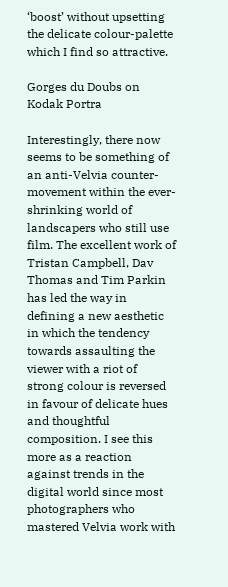‘boost’ without upsetting the delicate colour-palette which I find so attractive.

Gorges du Doubs on Kodak Portra

Interestingly, there now seems to be something of an anti-Velvia counter-movement within the ever-shrinking world of landscapers who still use film. The excellent work of Tristan Campbell, Dav Thomas and Tim Parkin has led the way in defining a new aesthetic in which the tendency towards assaulting the viewer with a riot of strong colour is reversed in favour of delicate hues and thoughtful composition. I see this more as a reaction against trends in the digital world since most photographers who mastered Velvia work with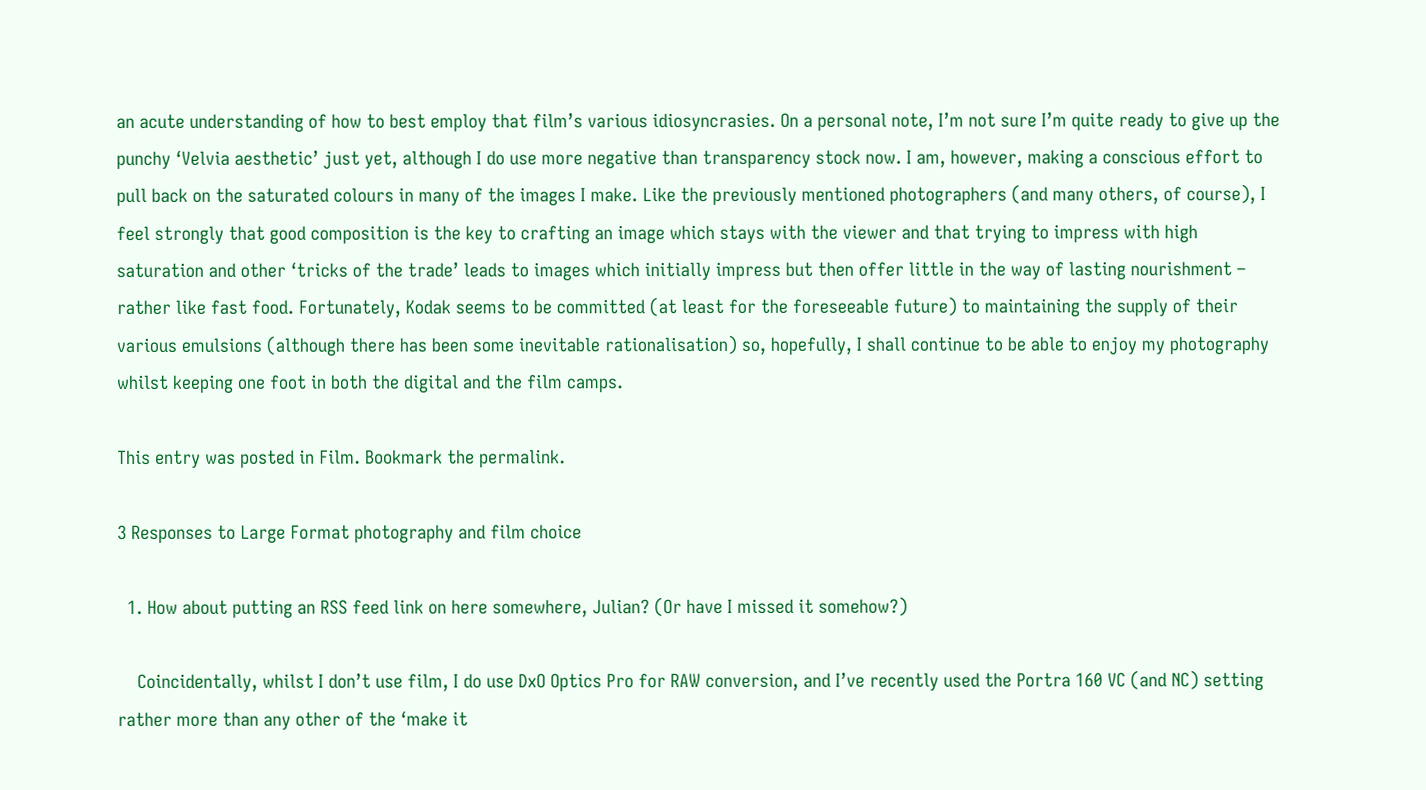an acute understanding of how to best employ that film’s various idiosyncrasies. On a personal note, I’m not sure I’m quite ready to give up the punchy ‘Velvia aesthetic’ just yet, although I do use more negative than transparency stock now. I am, however, making a conscious effort to pull back on the saturated colours in many of the images I make. Like the previously mentioned photographers (and many others, of course), I feel strongly that good composition is the key to crafting an image which stays with the viewer and that trying to impress with high saturation and other ‘tricks of the trade’ leads to images which initially impress but then offer little in the way of lasting nourishment – rather like fast food. Fortunately, Kodak seems to be committed (at least for the foreseeable future) to maintaining the supply of their various emulsions (although there has been some inevitable rationalisation) so, hopefully, I shall continue to be able to enjoy my photography whilst keeping one foot in both the digital and the film camps.

This entry was posted in Film. Bookmark the permalink.

3 Responses to Large Format photography and film choice

  1. How about putting an RSS feed link on here somewhere, Julian? (Or have I missed it somehow?)

    Coincidentally, whilst I don’t use film, I do use DxO Optics Pro for RAW conversion, and I’ve recently used the Portra 160 VC (and NC) setting rather more than any other of the ‘make it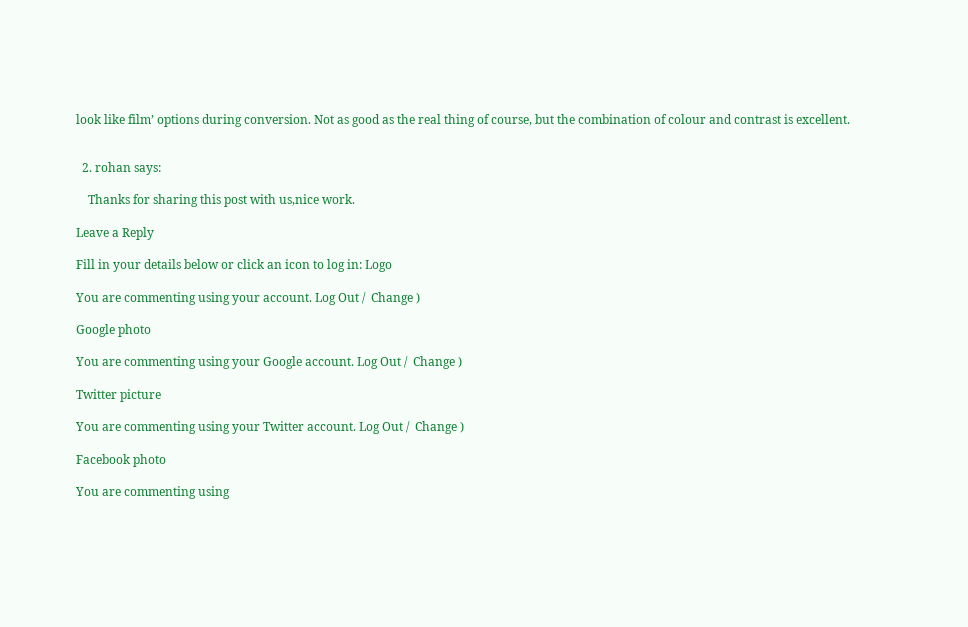look like film’ options during conversion. Not as good as the real thing of course, but the combination of colour and contrast is excellent.


  2. rohan says:

    Thanks for sharing this post with us,nice work.

Leave a Reply

Fill in your details below or click an icon to log in: Logo

You are commenting using your account. Log Out /  Change )

Google photo

You are commenting using your Google account. Log Out /  Change )

Twitter picture

You are commenting using your Twitter account. Log Out /  Change )

Facebook photo

You are commenting using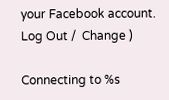your Facebook account. Log Out /  Change )

Connecting to %s